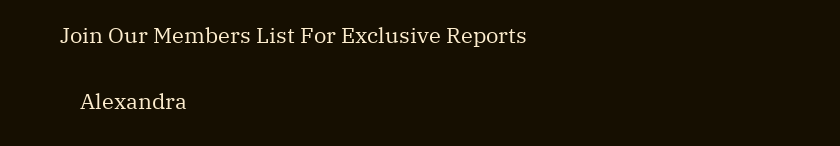Join Our Members List For Exclusive Reports

    Alexandra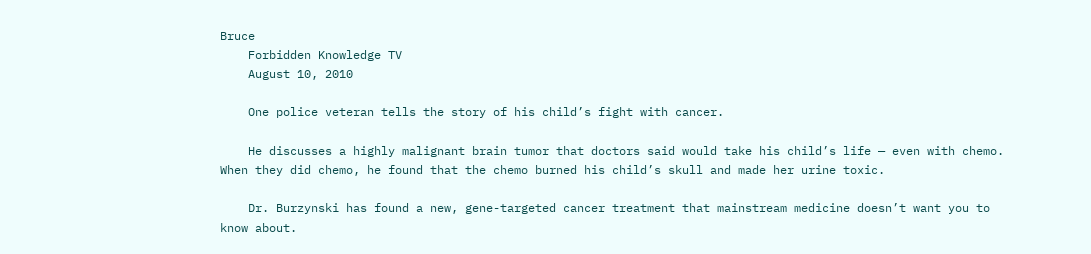Bruce
    Forbidden Knowledge TV
    August 10, 2010

    One police veteran tells the story of his child’s fight with cancer.

    He discusses a highly malignant brain tumor that doctors said would take his child’s life — even with chemo. When they did chemo, he found that the chemo burned his child’s skull and made her urine toxic.

    Dr. Burzynski has found a new, gene-targeted cancer treatment that mainstream medicine doesn’t want you to know about.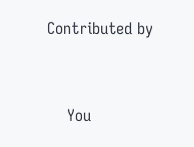Contributed by


    You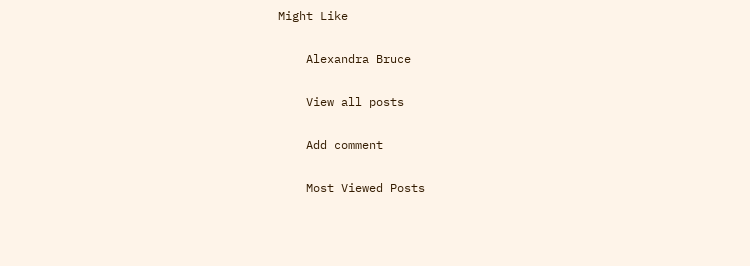Might Like

    Alexandra Bruce

    View all posts

    Add comment

    Most Viewed Posts